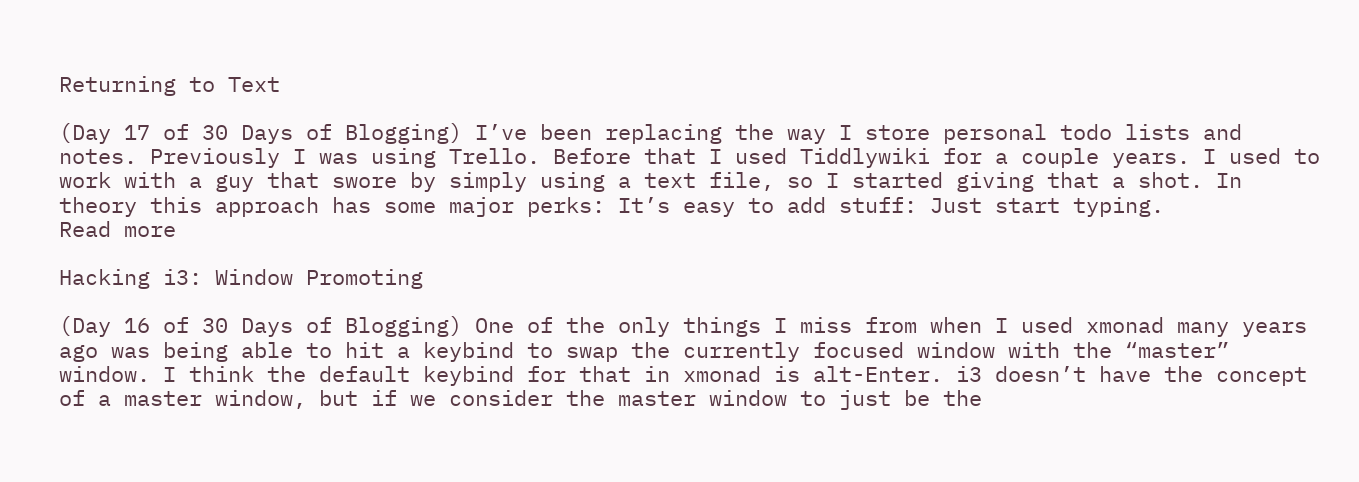Returning to Text

(Day 17 of 30 Days of Blogging) I’ve been replacing the way I store personal todo lists and notes. Previously I was using Trello. Before that I used Tiddlywiki for a couple years. I used to work with a guy that swore by simply using a text file, so I started giving that a shot. In theory this approach has some major perks: It’s easy to add stuff: Just start typing.
Read more

Hacking i3: Window Promoting

(Day 16 of 30 Days of Blogging) One of the only things I miss from when I used xmonad many years ago was being able to hit a keybind to swap the currently focused window with the “master” window. I think the default keybind for that in xmonad is alt-Enter. i3 doesn’t have the concept of a master window, but if we consider the master window to just be the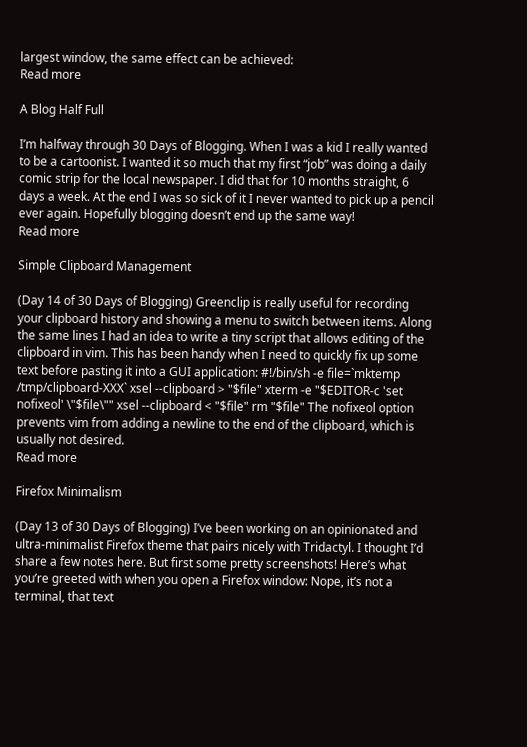largest window, the same effect can be achieved:
Read more

A Blog Half Full

I’m halfway through 30 Days of Blogging. When I was a kid I really wanted to be a cartoonist. I wanted it so much that my first “job” was doing a daily comic strip for the local newspaper. I did that for 10 months straight, 6 days a week. At the end I was so sick of it I never wanted to pick up a pencil ever again. Hopefully blogging doesn’t end up the same way!
Read more

Simple Clipboard Management

(Day 14 of 30 Days of Blogging) Greenclip is really useful for recording your clipboard history and showing a menu to switch between items. Along the same lines I had an idea to write a tiny script that allows editing of the clipboard in vim. This has been handy when I need to quickly fix up some text before pasting it into a GUI application: #!/bin/sh -e file=`mktemp /tmp/clipboard-XXX` xsel --clipboard > "$file" xterm -e "$EDITOR-c 'set nofixeol' \"$file\"" xsel --clipboard < "$file" rm "$file" The nofixeol option prevents vim from adding a newline to the end of the clipboard, which is usually not desired.
Read more

Firefox Minimalism

(Day 13 of 30 Days of Blogging) I’ve been working on an opinionated and ultra-minimalist Firefox theme that pairs nicely with Tridactyl. I thought I’d share a few notes here. But first some pretty screenshots! Here’s what you’re greeted with when you open a Firefox window: Nope, it’s not a terminal, that text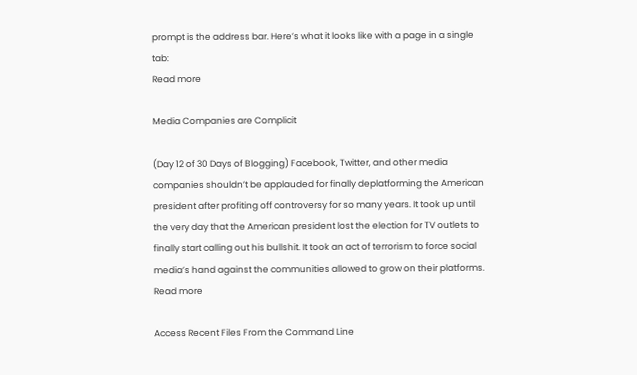prompt is the address bar. Here’s what it looks like with a page in a single tab:
Read more

Media Companies are Complicit

(Day 12 of 30 Days of Blogging) Facebook, Twitter, and other media companies shouldn’t be applauded for finally deplatforming the American president after profiting off controversy for so many years. It took up until the very day that the American president lost the election for TV outlets to finally start calling out his bullshit. It took an act of terrorism to force social media’s hand against the communities allowed to grow on their platforms.
Read more

Access Recent Files From the Command Line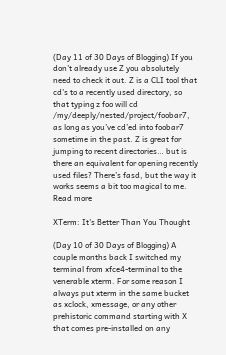(Day 11 of 30 Days of Blogging) If you don’t already use Z you absolutely need to check it out. Z is a CLI tool that cd’s to a recently used directory, so that typing z foo will cd /my/deeply/nested/project/foobar7, as long as you’ve cd’ed into foobar7 sometime in the past. Z is great for jumping to recent directories… but is there an equivalent for opening recently used files? There’s fasd, but the way it works seems a bit too magical to me.
Read more

XTerm: It's Better Than You Thought

(Day 10 of 30 Days of Blogging) A couple months back I switched my terminal from xfce4-terminal to the venerable xterm. For some reason I always put xterm in the same bucket as xclock, xmessage, or any other prehistoric command starting with X that comes pre-installed on any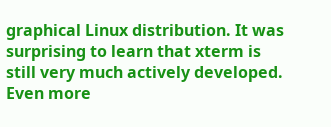graphical Linux distribution. It was surprising to learn that xterm is still very much actively developed. Even more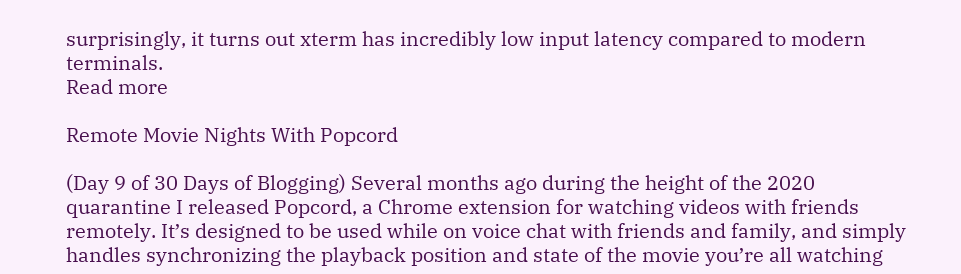surprisingly, it turns out xterm has incredibly low input latency compared to modern terminals.
Read more

Remote Movie Nights With Popcord

(Day 9 of 30 Days of Blogging) Several months ago during the height of the 2020 quarantine I released Popcord, a Chrome extension for watching videos with friends remotely. It’s designed to be used while on voice chat with friends and family, and simply handles synchronizing the playback position and state of the movie you’re all watching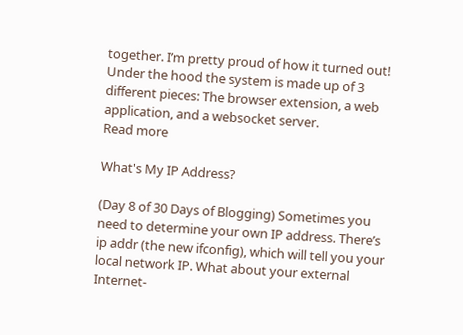together. I’m pretty proud of how it turned out! Under the hood the system is made up of 3 different pieces: The browser extension, a web application, and a websocket server.
Read more

What's My IP Address?

(Day 8 of 30 Days of Blogging) Sometimes you need to determine your own IP address. There’s ip addr (the new ifconfig), which will tell you your local network IP. What about your external Internet-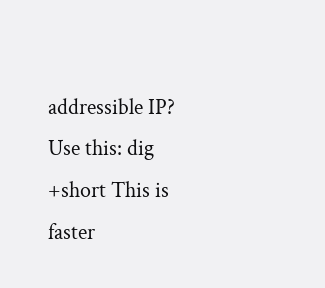addressible IP? Use this: dig +short This is faster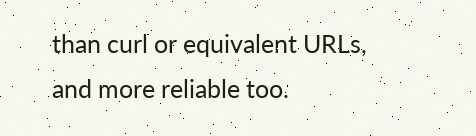than curl or equivalent URLs, and more reliable too.